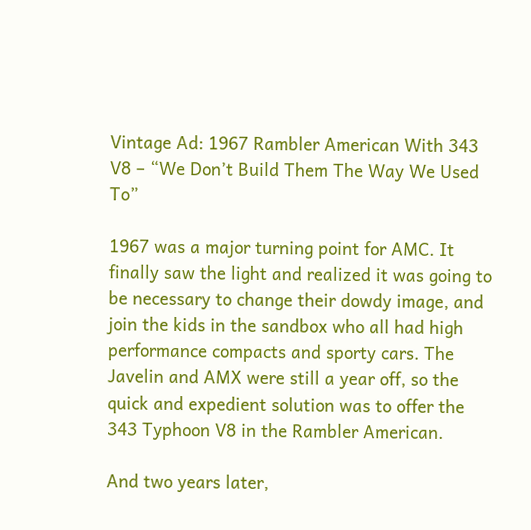Vintage Ad: 1967 Rambler American With 343 V8 – “We Don’t Build Them The Way We Used To”

1967 was a major turning point for AMC. It finally saw the light and realized it was going to be necessary to change their dowdy image, and join the kids in the sandbox who all had high performance compacts and sporty cars. The Javelin and AMX were still a year off, so the quick and expedient solution was to offer the 343 Typhoon V8 in the Rambler American.

And two years later,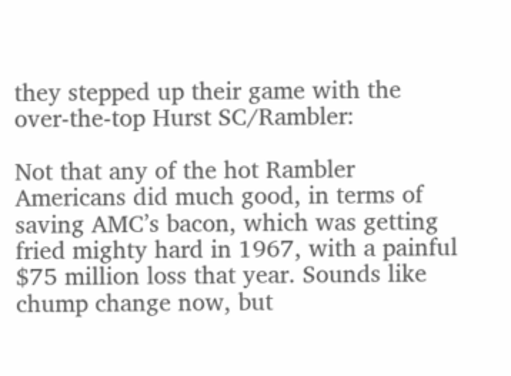they stepped up their game with the over-the-top Hurst SC/Rambler:

Not that any of the hot Rambler Americans did much good, in terms of saving AMC’s bacon, which was getting fried mighty hard in 1967, with a painful $75 million loss that year. Sounds like chump change now, but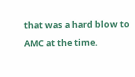that was a hard blow to AMC at the time.